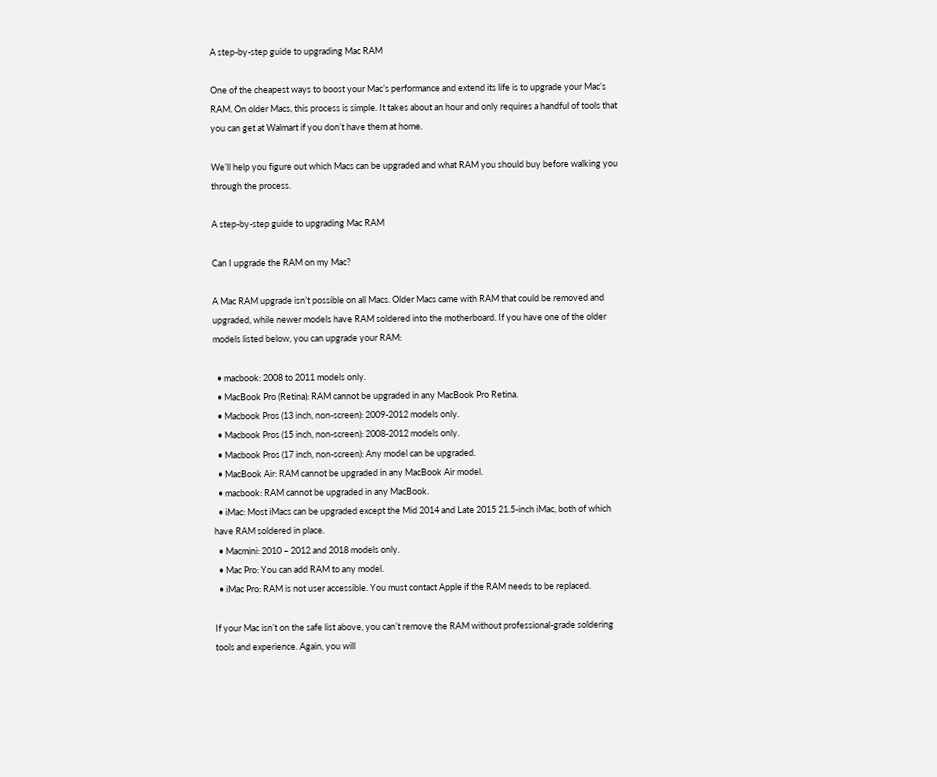A step-by-step guide to upgrading Mac RAM

One of the cheapest ways to boost your Mac’s performance and extend its life is to upgrade your Mac’s RAM. On older Macs, this process is simple. It takes about an hour and only requires a handful of tools that you can get at Walmart if you don’t have them at home.

We’ll help you figure out which Macs can be upgraded and what RAM you should buy before walking you through the process.

A step-by-step guide to upgrading Mac RAM

Can I upgrade the RAM on my Mac?

A Mac RAM upgrade isn’t possible on all Macs. Older Macs came with RAM that could be removed and upgraded, while newer models have RAM soldered into the motherboard. If you have one of the older models listed below, you can upgrade your RAM:

  • macbook: 2008 to 2011 models only.
  • MacBook Pro (Retina): RAM cannot be upgraded in any MacBook Pro Retina.
  • Macbook Pros (13 inch, non-screen): 2009-2012 models only.
  • Macbook Pros (15 inch, non-screen): 2008-2012 models only.
  • Macbook Pros (17 inch, non-screen): Any model can be upgraded.
  • MacBook Air: RAM cannot be upgraded in any MacBook Air model.
  • macbook: RAM cannot be upgraded in any MacBook.
  • iMac: Most iMacs can be upgraded except the Mid 2014 and Late 2015 21.5-inch iMac, both of which have RAM soldered in place.
  • Macmini: 2010 – 2012 and 2018 models only.
  • Mac Pro: You can add RAM to any model.
  • iMac Pro: RAM is not user accessible. You must contact Apple if the RAM needs to be replaced.

If your Mac isn’t on the safe list above, you can’t remove the RAM without professional-grade soldering tools and experience. Again, you will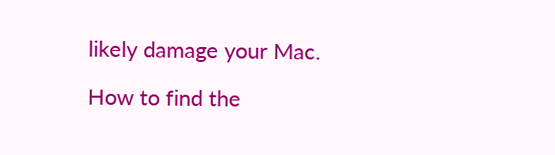likely damage your Mac.

How to find the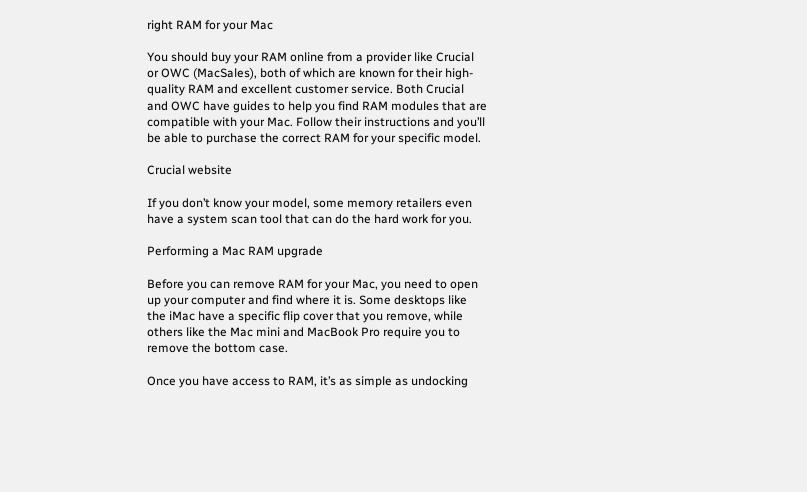right RAM for your Mac

You should buy your RAM online from a provider like Crucial or OWC (MacSales), both of which are known for their high-quality RAM and excellent customer service. Both Crucial and OWC have guides to help you find RAM modules that are compatible with your Mac. Follow their instructions and you’ll be able to purchase the correct RAM for your specific model.

Crucial website

If you don’t know your model, some memory retailers even have a system scan tool that can do the hard work for you.

Performing a Mac RAM upgrade

Before you can remove RAM for your Mac, you need to open up your computer and find where it is. Some desktops like the iMac have a specific flip cover that you remove, while others like the Mac mini and MacBook Pro require you to remove the bottom case.

Once you have access to RAM, it’s as simple as undocking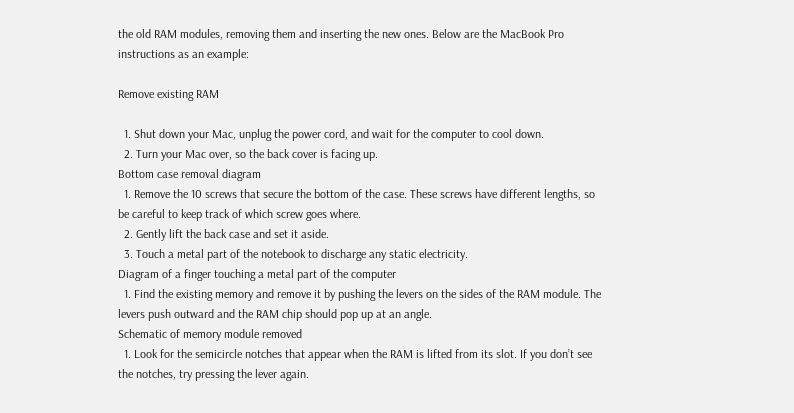the old RAM modules, removing them and inserting the new ones. Below are the MacBook Pro instructions as an example:

Remove existing RAM

  1. Shut down your Mac, unplug the power cord, and wait for the computer to cool down.
  2. Turn your Mac over, so the back cover is facing up.
Bottom case removal diagram
  1. Remove the 10 screws that secure the bottom of the case. These screws have different lengths, so be careful to keep track of which screw goes where.
  2. Gently lift the back case and set it aside.
  3. Touch a metal part of the notebook to discharge any static electricity.
Diagram of a finger touching a metal part of the computer
  1. Find the existing memory and remove it by pushing the levers on the sides of the RAM module. The levers push outward and the RAM chip should pop up at an angle.
Schematic of memory module removed
  1. Look for the semicircle notches that appear when the RAM is lifted from its slot. If you don’t see the notches, try pressing the lever again.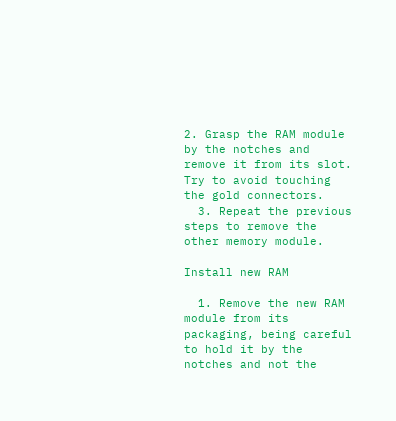2. Grasp the RAM module by the notches and remove it from its slot. Try to avoid touching the gold connectors.
  3. Repeat the previous steps to remove the other memory module.

Install new RAM

  1. Remove the new RAM module from its packaging, being careful to hold it by the notches and not the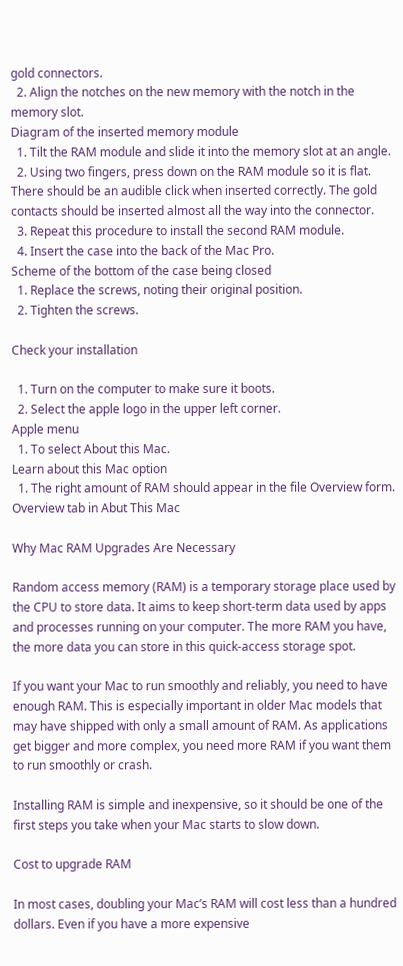gold connectors.
  2. Align the notches on the new memory with the notch in the memory slot.
Diagram of the inserted memory module
  1. Tilt the RAM module and slide it into the memory slot at an angle.
  2. Using two fingers, press down on the RAM module so it is flat. There should be an audible click when inserted correctly. The gold contacts should be inserted almost all the way into the connector.
  3. Repeat this procedure to install the second RAM module.
  4. Insert the case into the back of the Mac Pro.
Scheme of the bottom of the case being closed
  1. Replace the screws, noting their original position.
  2. Tighten the screws.

Check your installation

  1. Turn on the computer to make sure it boots.
  2. Select the apple logo in the upper left corner.
Apple menu
  1. To select About this Mac.
Learn about this Mac option
  1. The right amount of RAM should appear in the file Overview form.
Overview tab in Abut This Mac

Why Mac RAM Upgrades Are Necessary

Random access memory (RAM) is a temporary storage place used by the CPU to store data. It aims to keep short-term data used by apps and processes running on your computer. The more RAM you have, the more data you can store in this quick-access storage spot.

If you want your Mac to run smoothly and reliably, you need to have enough RAM. This is especially important in older Mac models that may have shipped with only a small amount of RAM. As applications get bigger and more complex, you need more RAM if you want them to run smoothly or crash.

Installing RAM is simple and inexpensive, so it should be one of the first steps you take when your Mac starts to slow down.

Cost to upgrade RAM

In most cases, doubling your Mac’s RAM will cost less than a hundred dollars. Even if you have a more expensive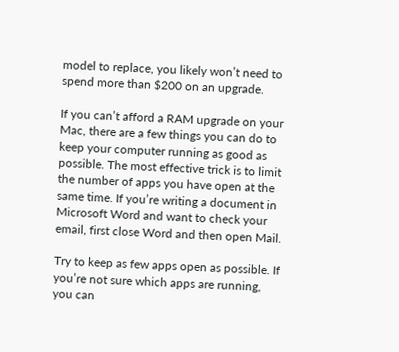model to replace, you likely won’t need to spend more than $200 on an upgrade.

If you can’t afford a RAM upgrade on your Mac, there are a few things you can do to keep your computer running as good as possible. The most effective trick is to limit the number of apps you have open at the same time. If you’re writing a document in Microsoft Word and want to check your email, first close Word and then open Mail.

Try to keep as few apps open as possible. If you’re not sure which apps are running, you can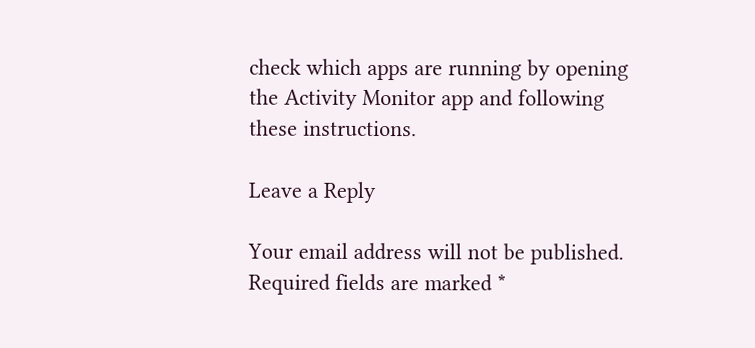check which apps are running by opening the Activity Monitor app and following these instructions.

Leave a Reply

Your email address will not be published. Required fields are marked *